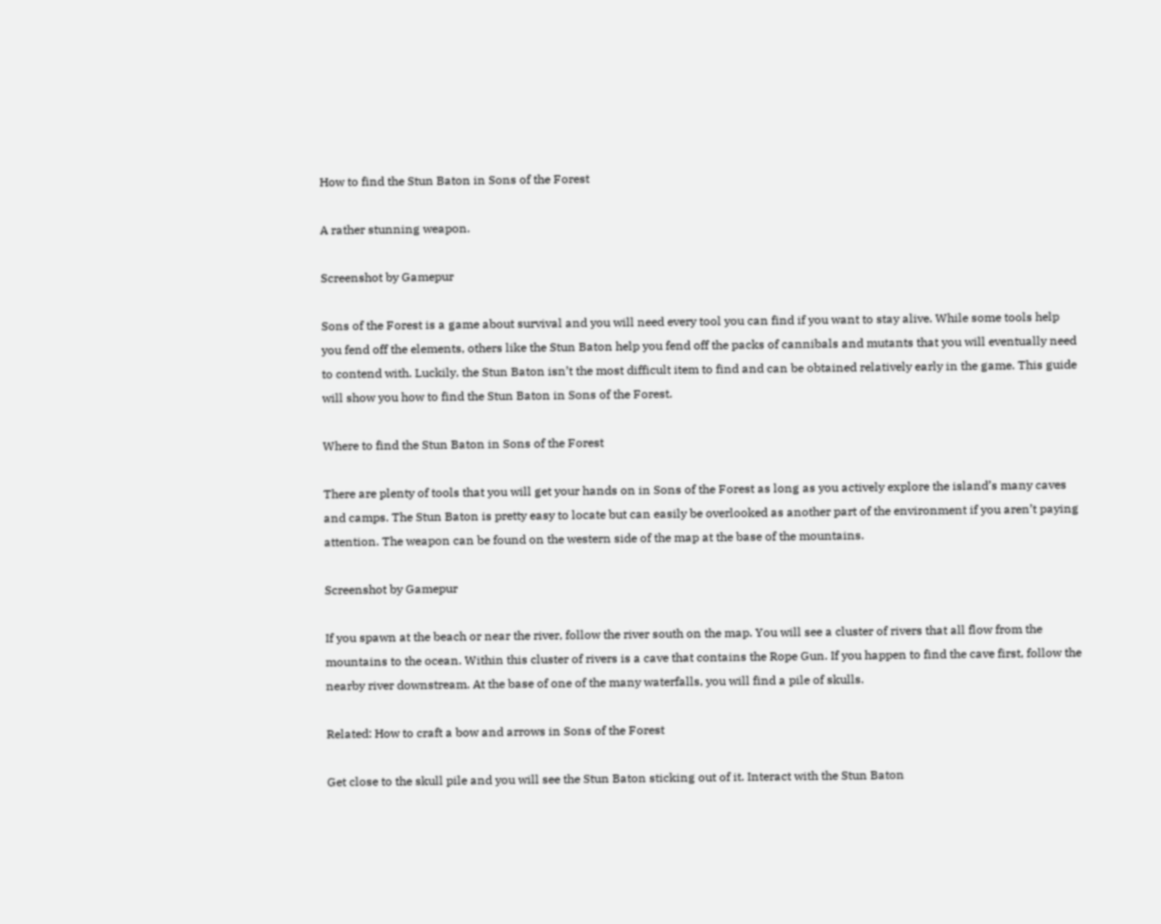How to find the Stun Baton in Sons of the Forest

A rather stunning weapon.

Screenshot by Gamepur

Sons of the Forest is a game about survival and you will need every tool you can find if you want to stay alive. While some tools help you fend off the elements, others like the Stun Baton help you fend off the packs of cannibals and mutants that you will eventually need to contend with. Luckily, the Stun Baton isn’t the most difficult item to find and can be obtained relatively early in the game. This guide will show you how to find the Stun Baton in Sons of the Forest.

Where to find the Stun Baton in Sons of the Forest

There are plenty of tools that you will get your hands on in Sons of the Forest as long as you actively explore the island’s many caves and camps. The Stun Baton is pretty easy to locate but can easily be overlooked as another part of the environment if you aren’t paying attention. The weapon can be found on the western side of the map at the base of the mountains.

Screenshot by Gamepur

If you spawn at the beach or near the river, follow the river south on the map. You will see a cluster of rivers that all flow from the mountains to the ocean. Within this cluster of rivers is a cave that contains the Rope Gun. If you happen to find the cave first, follow the nearby river downstream. At the base of one of the many waterfalls, you will find a pile of skulls.

Related: How to craft a bow and arrows in Sons of the Forest

Get close to the skull pile and you will see the Stun Baton sticking out of it. Interact with the Stun Baton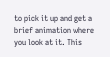to pick it up and get a brief animation where you look at it. This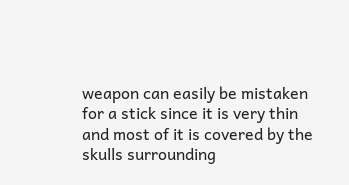weapon can easily be mistaken for a stick since it is very thin and most of it is covered by the skulls surrounding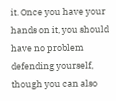it. Once you have your hands on it, you should have no problem defending yourself, though you can also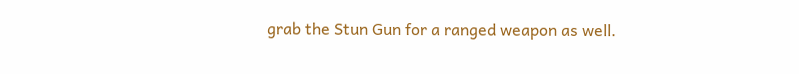grab the Stun Gun for a ranged weapon as well.